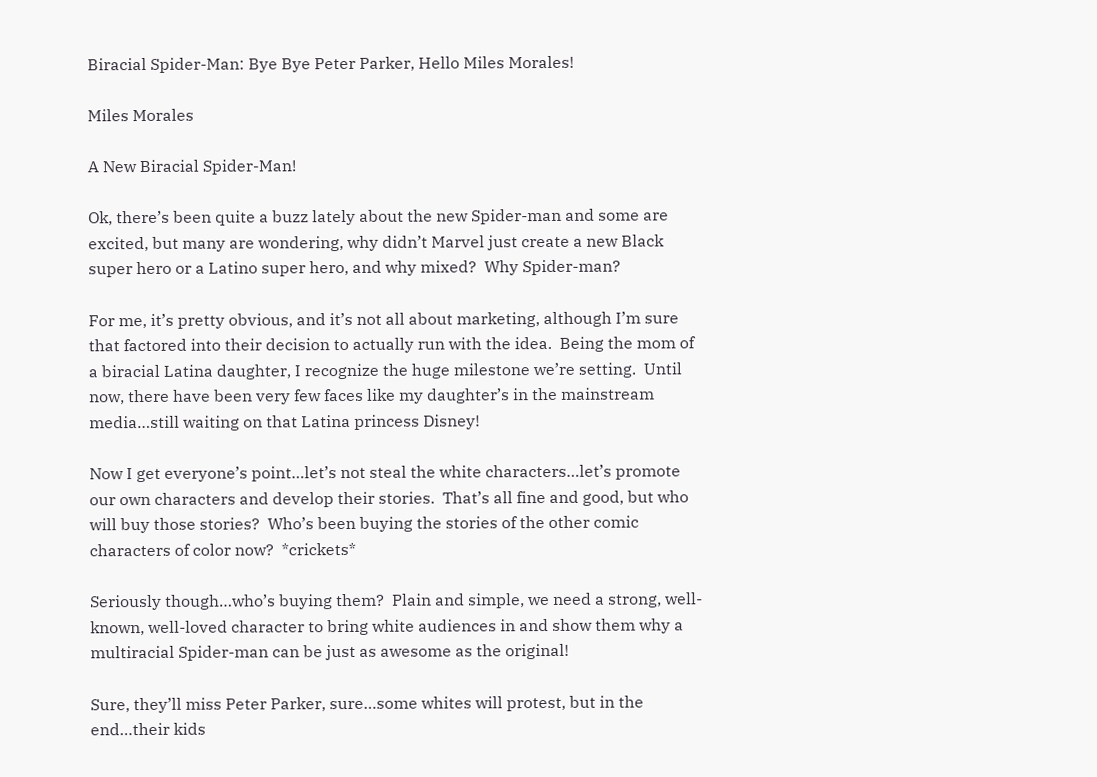Biracial Spider-Man: Bye Bye Peter Parker, Hello Miles Morales!

Miles Morales

A New Biracial Spider-Man!

Ok, there’s been quite a buzz lately about the new Spider-man and some are excited, but many are wondering, why didn’t Marvel just create a new Black super hero or a Latino super hero, and why mixed?  Why Spider-man?

For me, it’s pretty obvious, and it’s not all about marketing, although I’m sure that factored into their decision to actually run with the idea.  Being the mom of a biracial Latina daughter, I recognize the huge milestone we’re setting.  Until now, there have been very few faces like my daughter’s in the mainstream media…still waiting on that Latina princess Disney!

Now I get everyone’s point…let’s not steal the white characters…let’s promote our own characters and develop their stories.  That’s all fine and good, but who will buy those stories?  Who’s been buying the stories of the other comic characters of color now?  *crickets*

Seriously though…who’s buying them?  Plain and simple, we need a strong, well-known, well-loved character to bring white audiences in and show them why a multiracial Spider-man can be just as awesome as the original!

Sure, they’ll miss Peter Parker, sure…some whites will protest, but in the end…their kids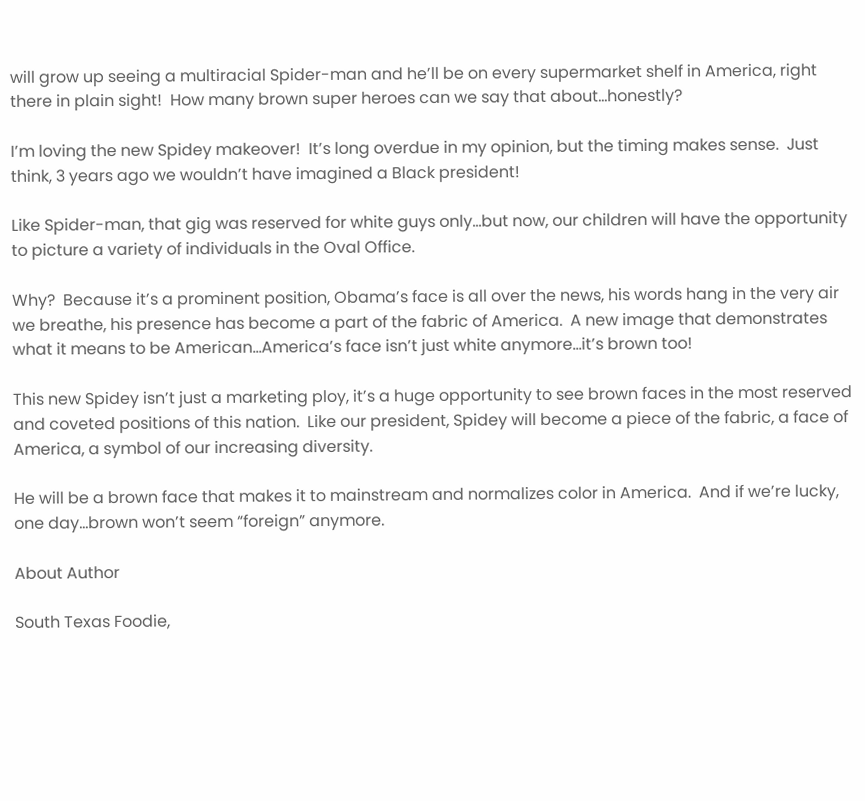will grow up seeing a multiracial Spider-man and he’ll be on every supermarket shelf in America, right there in plain sight!  How many brown super heroes can we say that about…honestly?

I’m loving the new Spidey makeover!  It’s long overdue in my opinion, but the timing makes sense.  Just think, 3 years ago we wouldn’t have imagined a Black president!

Like Spider-man, that gig was reserved for white guys only…but now, our children will have the opportunity to picture a variety of individuals in the Oval Office.

Why?  Because it’s a prominent position, Obama’s face is all over the news, his words hang in the very air we breathe, his presence has become a part of the fabric of America.  A new image that demonstrates what it means to be American…America’s face isn’t just white anymore…it’s brown too!

This new Spidey isn’t just a marketing ploy, it’s a huge opportunity to see brown faces in the most reserved and coveted positions of this nation.  Like our president, Spidey will become a piece of the fabric, a face of America, a symbol of our increasing diversity.

He will be a brown face that makes it to mainstream and normalizes color in America.  And if we’re lucky, one day…brown won’t seem “foreign” anymore.

About Author

South Texas Foodie,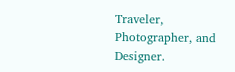Traveler, Photographer, and Designer.